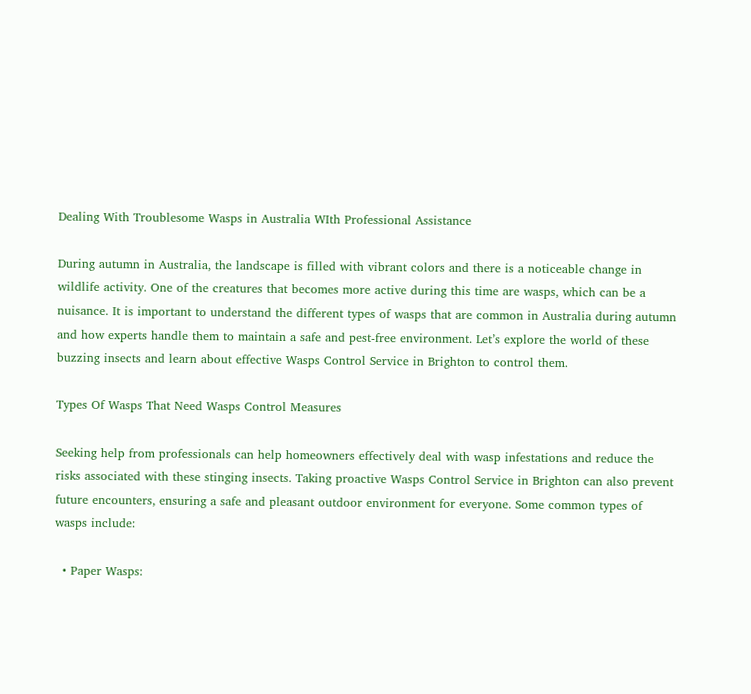Dealing With Troublesome Wasps in Australia WIth Professional Assistance

During autumn in Australia, the landscape is filled with vibrant colors and there is a noticeable change in wildlife activity. One of the creatures that becomes more active during this time are wasps, which can be a nuisance. It is important to understand the different types of wasps that are common in Australia during autumn and how experts handle them to maintain a safe and pest-free environment. Let’s explore the world of these buzzing insects and learn about effective Wasps Control Service in Brighton to control them.

Types Of Wasps That Need Wasps Control Measures

Seeking help from professionals can help homeowners effectively deal with wasp infestations and reduce the risks associated with these stinging insects. Taking proactive Wasps Control Service in Brighton can also prevent future encounters, ensuring a safe and pleasant outdoor environment for everyone. Some common types of wasps include:

  • Paper Wasps: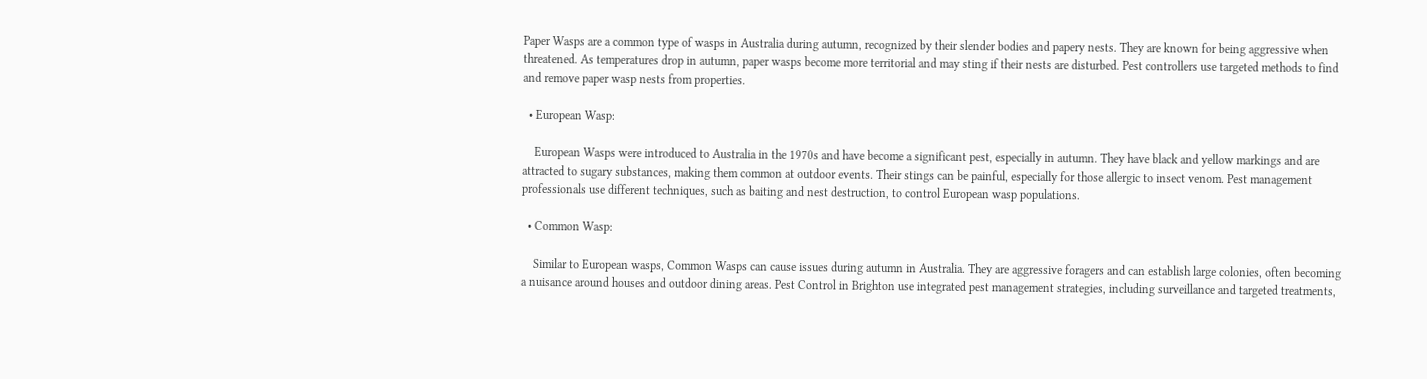Paper Wasps are a common type of wasps in Australia during autumn, recognized by their slender bodies and papery nests. They are known for being aggressive when threatened. As temperatures drop in autumn, paper wasps become more territorial and may sting if their nests are disturbed. Pest controllers use targeted methods to find and remove paper wasp nests from properties.

  • European Wasp:

    European Wasps were introduced to Australia in the 1970s and have become a significant pest, especially in autumn. They have black and yellow markings and are attracted to sugary substances, making them common at outdoor events. Their stings can be painful, especially for those allergic to insect venom. Pest management professionals use different techniques, such as baiting and nest destruction, to control European wasp populations.

  • Common Wasp:

    Similar to European wasps, Common Wasps can cause issues during autumn in Australia. They are aggressive foragers and can establish large colonies, often becoming a nuisance around houses and outdoor dining areas. Pest Control in Brighton use integrated pest management strategies, including surveillance and targeted treatments,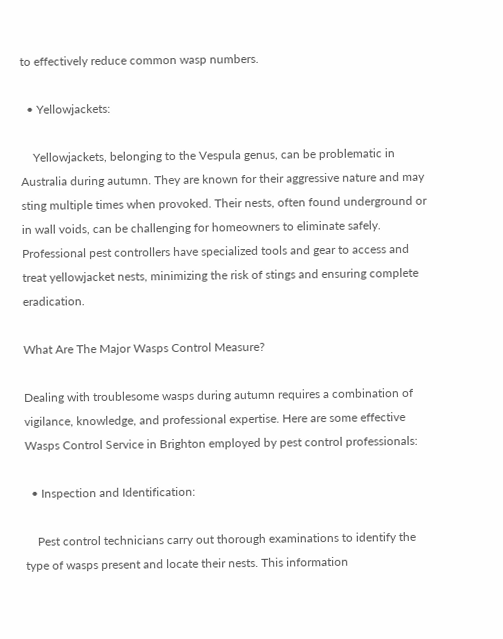to effectively reduce common wasp numbers.

  • Yellowjackets:

    Yellowjackets, belonging to the Vespula genus, can be problematic in Australia during autumn. They are known for their aggressive nature and may sting multiple times when provoked. Their nests, often found underground or in wall voids, can be challenging for homeowners to eliminate safely. Professional pest controllers have specialized tools and gear to access and treat yellowjacket nests, minimizing the risk of stings and ensuring complete eradication.

What Are The Major Wasps Control Measure?

Dealing with troublesome wasps during autumn requires a combination of vigilance, knowledge, and professional expertise. Here are some effective Wasps Control Service in Brighton employed by pest control professionals:

  • Inspection and Identification:

    Pest control technicians carry out thorough examinations to identify the type of wasps present and locate their nests. This information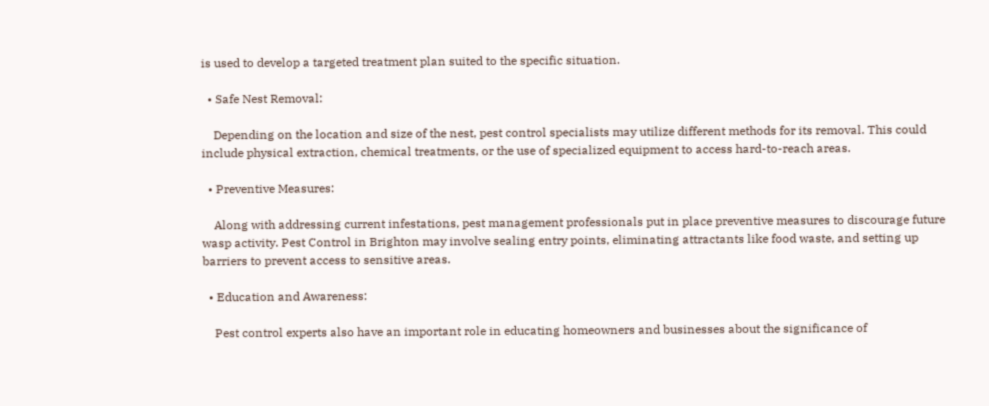is used to develop a targeted treatment plan suited to the specific situation.

  • Safe Nest Removal:

    Depending on the location and size of the nest, pest control specialists may utilize different methods for its removal. This could include physical extraction, chemical treatments, or the use of specialized equipment to access hard-to-reach areas.

  • Preventive Measures:

    Along with addressing current infestations, pest management professionals put in place preventive measures to discourage future wasp activity. Pest Control in Brighton may involve sealing entry points, eliminating attractants like food waste, and setting up barriers to prevent access to sensitive areas.

  • Education and Awareness:

    Pest control experts also have an important role in educating homeowners and businesses about the significance of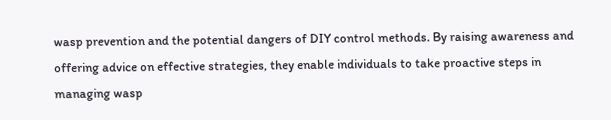wasp prevention and the potential dangers of DIY control methods. By raising awareness and offering advice on effective strategies, they enable individuals to take proactive steps in managing wasp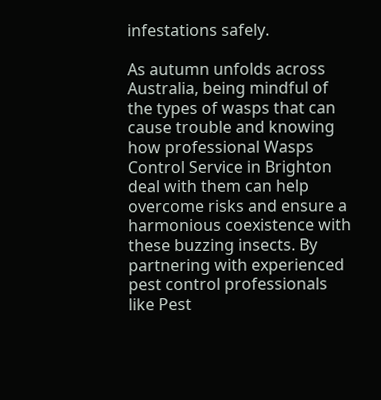infestations safely.

As autumn unfolds across Australia, being mindful of the types of wasps that can cause trouble and knowing how professional Wasps Control Service in Brighton deal with them can help overcome risks and ensure a harmonious coexistence with these buzzing insects. By partnering with experienced pest control professionals like Pest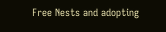Free Nests and adopting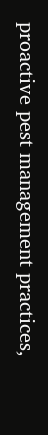proactive pest management practices,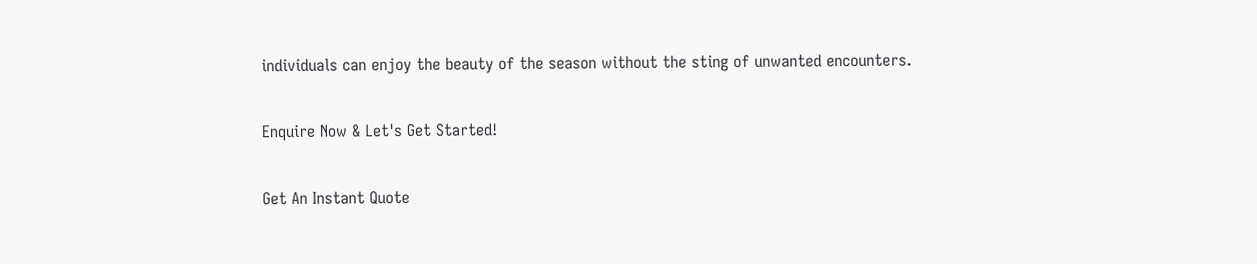individuals can enjoy the beauty of the season without the sting of unwanted encounters.

Enquire Now & Let's Get Started!

Get An Instant Quote